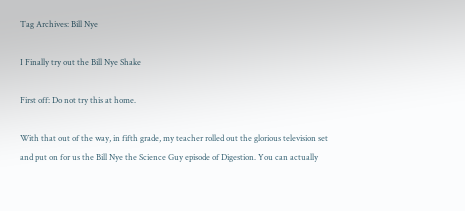Tag Archives: Bill Nye

I Finally try out the Bill Nye Shake

First off: Do not try this at home.

With that out of the way, in fifth grade, my teacher rolled out the glorious television set and put on for us the Bill Nye the Science Guy episode of Digestion. You can actually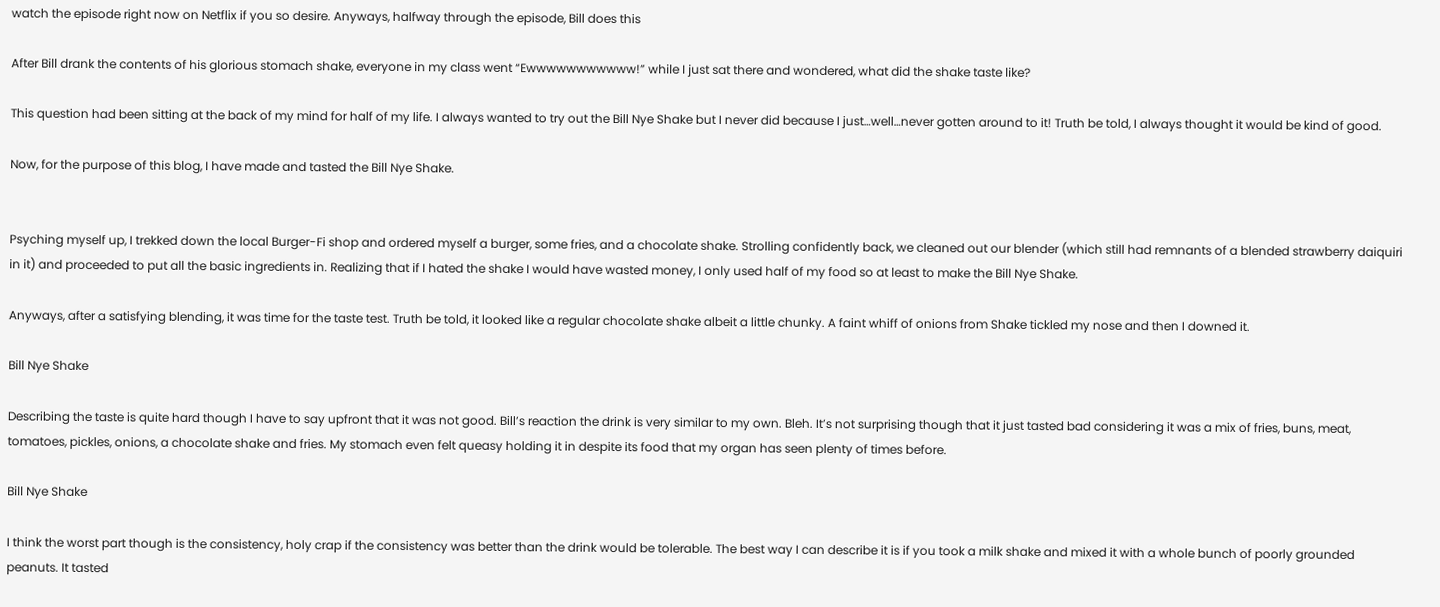watch the episode right now on Netflix if you so desire. Anyways, halfway through the episode, Bill does this

After Bill drank the contents of his glorious stomach shake, everyone in my class went “Ewwwwwwwwwww!” while I just sat there and wondered, what did the shake taste like?

This question had been sitting at the back of my mind for half of my life. I always wanted to try out the Bill Nye Shake but I never did because I just…well…never gotten around to it! Truth be told, I always thought it would be kind of good.

Now, for the purpose of this blog, I have made and tasted the Bill Nye Shake.


Psyching myself up, I trekked down the local Burger-Fi shop and ordered myself a burger, some fries, and a chocolate shake. Strolling confidently back, we cleaned out our blender (which still had remnants of a blended strawberry daiquiri in it) and proceeded to put all the basic ingredients in. Realizing that if I hated the shake I would have wasted money, I only used half of my food so at least to make the Bill Nye Shake.

Anyways, after a satisfying blending, it was time for the taste test. Truth be told, it looked like a regular chocolate shake albeit a little chunky. A faint whiff of onions from Shake tickled my nose and then I downed it.

Bill Nye Shake

Describing the taste is quite hard though I have to say upfront that it was not good. Bill’s reaction the drink is very similar to my own. Bleh. It’s not surprising though that it just tasted bad considering it was a mix of fries, buns, meat, tomatoes, pickles, onions, a chocolate shake and fries. My stomach even felt queasy holding it in despite its food that my organ has seen plenty of times before.

Bill Nye Shake

I think the worst part though is the consistency, holy crap if the consistency was better than the drink would be tolerable. The best way I can describe it is if you took a milk shake and mixed it with a whole bunch of poorly grounded peanuts. It tasted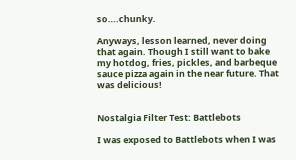so….chunky.

Anyways, lesson learned, never doing that again. Though I still want to bake my hotdog, fries, pickles, and barbeque sauce pizza again in the near future. That was delicious!


Nostalgia Filter Test: Battlebots

I was exposed to Battlebots when I was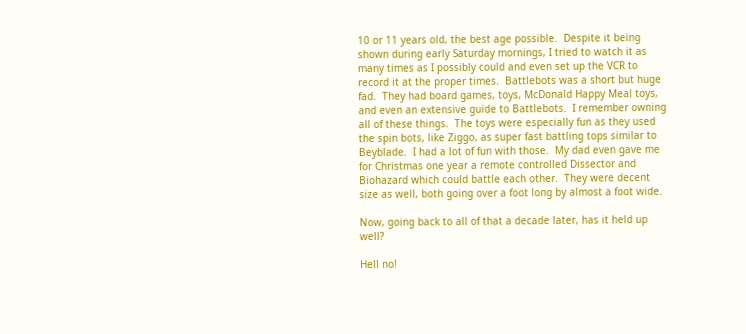10 or 11 years old, the best age possible.  Despite it being shown during early Saturday mornings, I tried to watch it as many times as I possibly could and even set up the VCR to record it at the proper times.  Battlebots was a short but huge fad.  They had board games, toys, McDonald Happy Meal toys, and even an extensive guide to Battlebots.  I remember owning all of these things.  The toys were especially fun as they used the spin bots, like Ziggo, as super fast battling tops similar to Beyblade.  I had a lot of fun with those.  My dad even gave me for Christmas one year a remote controlled Dissector and Biohazard which could battle each other.  They were decent size as well, both going over a foot long by almost a foot wide.

Now, going back to all of that a decade later, has it held up well?

Hell no!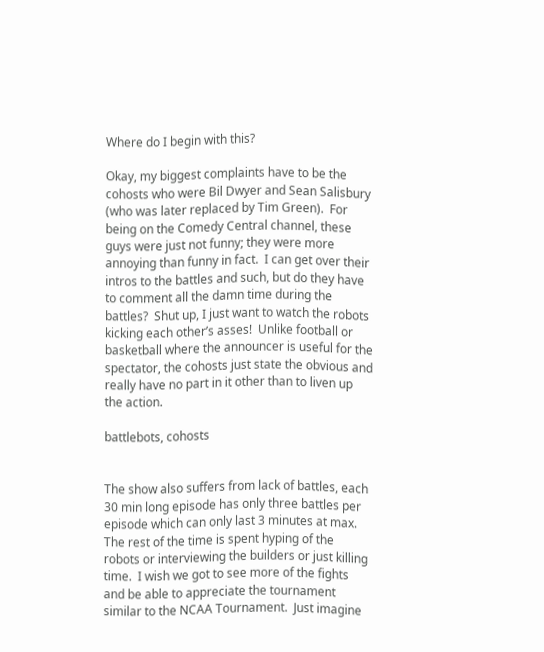Where do I begin with this?

Okay, my biggest complaints have to be the cohosts who were Bil Dwyer and Sean Salisbury (who was later replaced by Tim Green).  For being on the Comedy Central channel, these guys were just not funny; they were more annoying than funny in fact.  I can get over their intros to the battles and such, but do they have to comment all the damn time during the battles?  Shut up, I just want to watch the robots kicking each other’s asses!  Unlike football or basketball where the announcer is useful for the spectator, the cohosts just state the obvious and really have no part in it other than to liven up the action.

battlebots, cohosts


The show also suffers from lack of battles, each 30 min long episode has only three battles per episode which can only last 3 minutes at max.  The rest of the time is spent hyping of the robots or interviewing the builders or just killing time.  I wish we got to see more of the fights and be able to appreciate the tournament similar to the NCAA Tournament.  Just imagine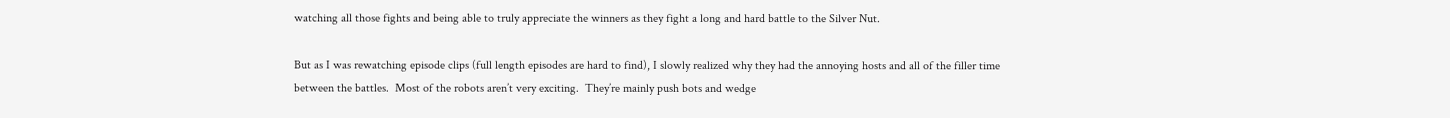watching all those fights and being able to truly appreciate the winners as they fight a long and hard battle to the Silver Nut.

But as I was rewatching episode clips (full length episodes are hard to find), I slowly realized why they had the annoying hosts and all of the filler time between the battles.  Most of the robots aren’t very exciting.  They’re mainly push bots and wedge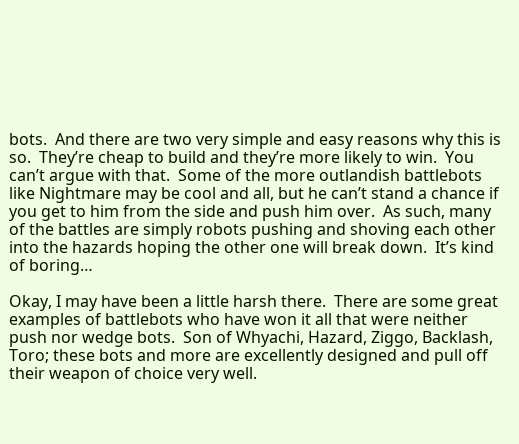bots.  And there are two very simple and easy reasons why this is so.  They’re cheap to build and they’re more likely to win.  You can’t argue with that.  Some of the more outlandish battlebots like Nightmare may be cool and all, but he can’t stand a chance if you get to him from the side and push him over.  As such, many of the battles are simply robots pushing and shoving each other into the hazards hoping the other one will break down.  It’s kind of boring…

Okay, I may have been a little harsh there.  There are some great examples of battlebots who have won it all that were neither push nor wedge bots.  Son of Whyachi, Hazard, Ziggo, Backlash, Toro; these bots and more are excellently designed and pull off their weapon of choice very well.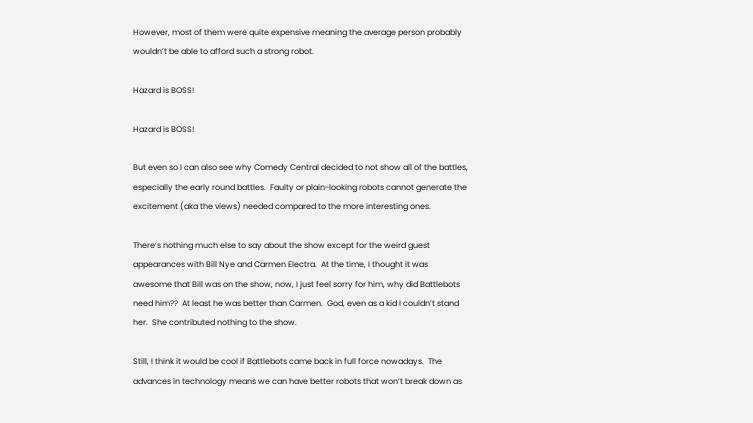However, most of them were quite expensive meaning the average person probably wouldn’t be able to afford such a strong robot.

Hazard is BOSS!

Hazard is BOSS!

But even so I can also see why Comedy Central decided to not show all of the battles, especially the early round battles.  Faulty or plain-looking robots cannot generate the excitement (aka the views) needed compared to the more interesting ones.

There’s nothing much else to say about the show except for the weird guest appearances with Bill Nye and Carmen Electra.  At the time, I thought it was awesome that Bill was on the show, now, I just feel sorry for him, why did Battlebots need him??  At least he was better than Carmen.  God, even as a kid I couldn’t stand her.  She contributed nothing to the show.

Still, I think it would be cool if Battlebots came back in full force nowadays.  The advances in technology means we can have better robots that won’t break down as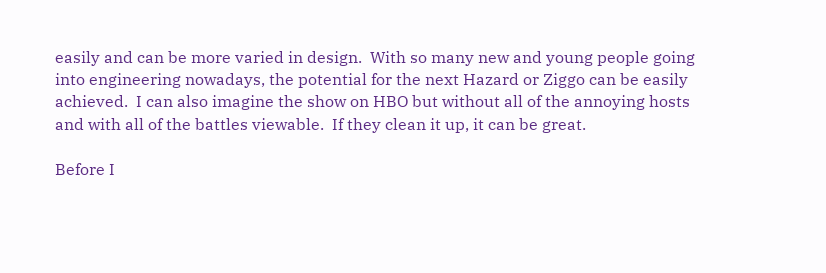easily and can be more varied in design.  With so many new and young people going into engineering nowadays, the potential for the next Hazard or Ziggo can be easily achieved.  I can also imagine the show on HBO but without all of the annoying hosts and with all of the battles viewable.  If they clean it up, it can be great.

Before I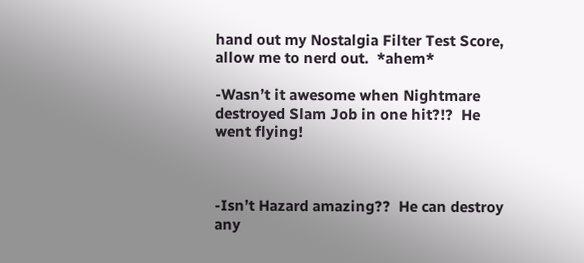hand out my Nostalgia Filter Test Score, allow me to nerd out.  *ahem*

-Wasn’t it awesome when Nightmare destroyed Slam Job in one hit?!?  He went flying!



-Isn’t Hazard amazing??  He can destroy any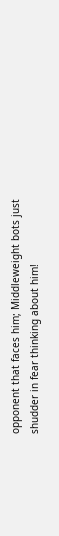opponent that faces him; Middleweight bots just shudder in fear thinking about him!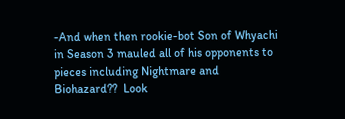-And when then rookie-bot Son of Whyachi in Season 3 mauled all of his opponents to pieces including Nightmare and Biohazard??  Look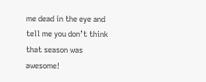me dead in the eye and tell me you don’t think that season was awesome!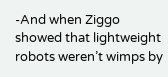-And when Ziggo showed that lightweight robots weren’t wimps by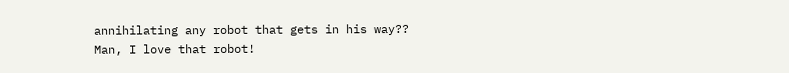annihilating any robot that gets in his way??  Man, I love that robot!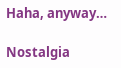Haha, anyway…

Nostalgia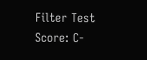Filter Test Score: C-